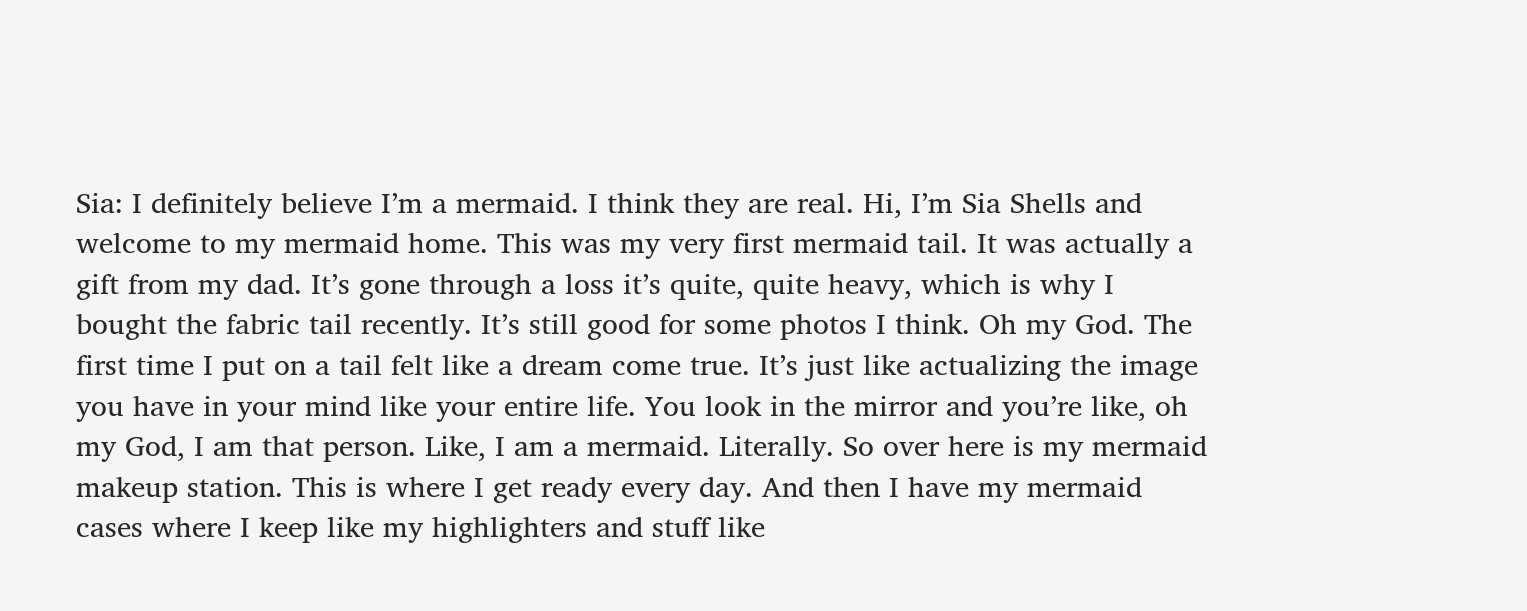Sia: I definitely believe I’m a mermaid. I think they are real. Hi, I’m Sia Shells and welcome to my mermaid home. This was my very first mermaid tail. It was actually a gift from my dad. It’s gone through a loss it’s quite, quite heavy, which is why I bought the fabric tail recently. It’s still good for some photos I think. Oh my God. The first time I put on a tail felt like a dream come true. It’s just like actualizing the image you have in your mind like your entire life. You look in the mirror and you’re like, oh my God, I am that person. Like, I am a mermaid. Literally. So over here is my mermaid makeup station. This is where I get ready every day. And then I have my mermaid cases where I keep like my highlighters and stuff like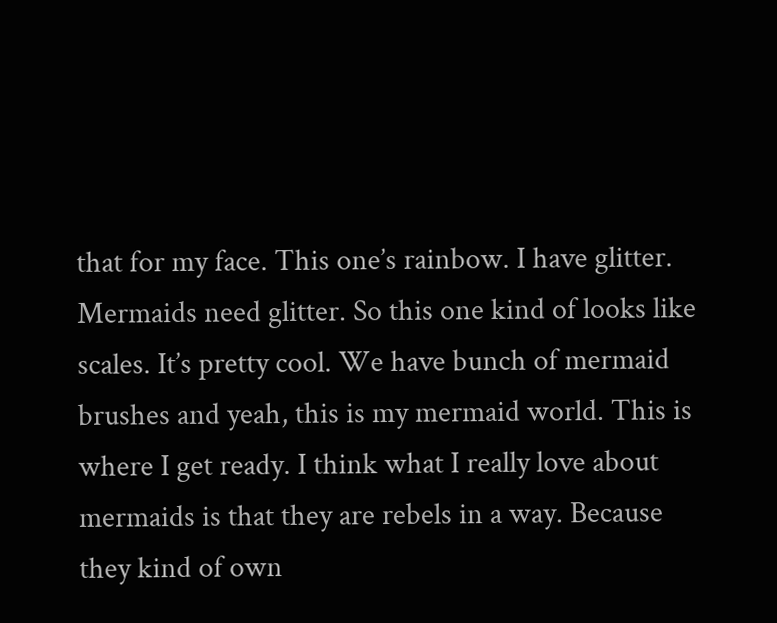that for my face. This one’s rainbow. I have glitter. Mermaids need glitter. So this one kind of looks like scales. It’s pretty cool. We have bunch of mermaid brushes and yeah, this is my mermaid world. This is where I get ready. I think what I really love about mermaids is that they are rebels in a way. Because they kind of own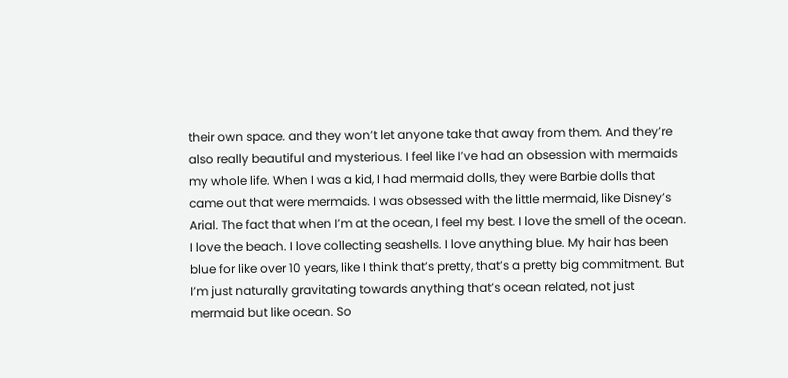their own space. and they won’t let anyone take that away from them. And they’re also really beautiful and mysterious. I feel like I’ve had an obsession with mermaids my whole life. When I was a kid, I had mermaid dolls, they were Barbie dolls that came out that were mermaids. I was obsessed with the little mermaid, like Disney’s Arial. The fact that when I’m at the ocean, I feel my best. I love the smell of the ocean. I love the beach. I love collecting seashells. I love anything blue. My hair has been blue for like over 10 years, like I think that’s pretty, that’s a pretty big commitment. But I’m just naturally gravitating towards anything that’s ocean related, not just mermaid but like ocean. So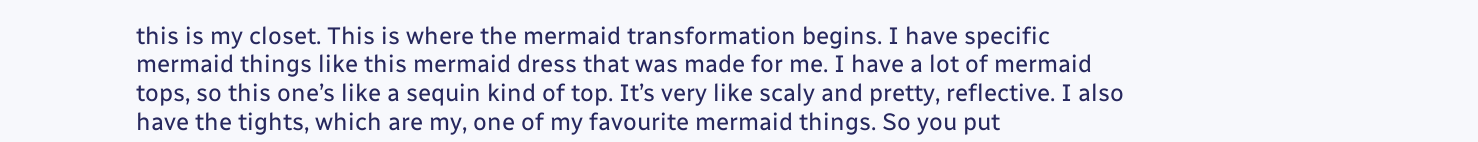this is my closet. This is where the mermaid transformation begins. I have specific mermaid things like this mermaid dress that was made for me. I have a lot of mermaid tops, so this one’s like a sequin kind of top. It’s very like scaly and pretty, reflective. I also have the tights, which are my, one of my favourite mermaid things. So you put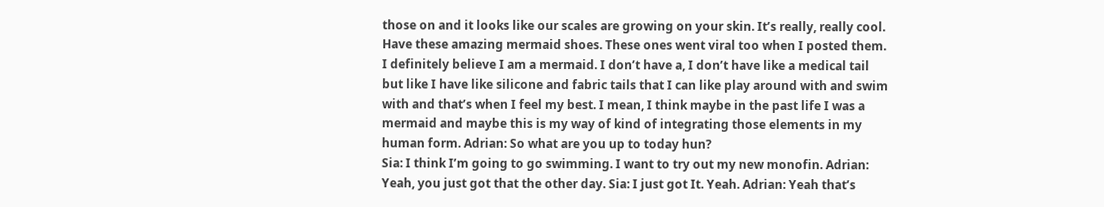those on and it looks like our scales are growing on your skin. It’s really, really cool. Have these amazing mermaid shoes. These ones went viral too when I posted them. I definitely believe I am a mermaid. I don’t have a, I don’t have like a medical tail but like I have like silicone and fabric tails that I can like play around with and swim with and that’s when I feel my best. I mean, I think maybe in the past life I was a mermaid and maybe this is my way of kind of integrating those elements in my human form. Adrian: So what are you up to today hun?
Sia: I think I’m going to go swimming. I want to try out my new monofin. Adrian: Yeah, you just got that the other day. Sia: I just got It. Yeah. Adrian: Yeah that’s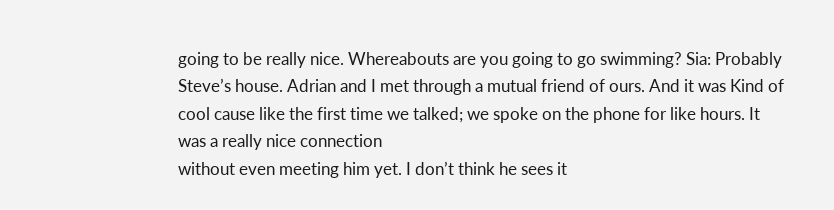going to be really nice. Whereabouts are you going to go swimming? Sia: Probably Steve’s house. Adrian and I met through a mutual friend of ours. And it was Kind of cool cause like the first time we talked; we spoke on the phone for like hours. It was a really nice connection
without even meeting him yet. I don’t think he sees it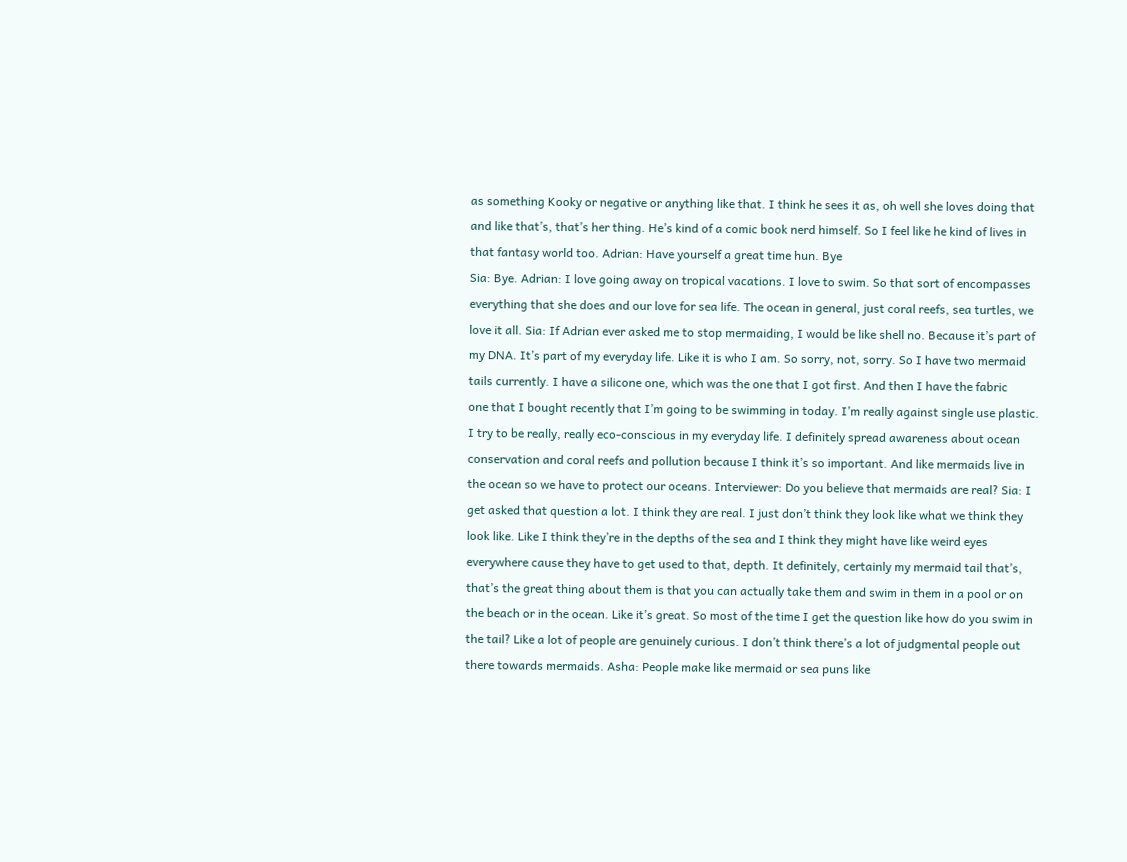as something Kooky or negative or anything like that. I think he sees it as, oh well she loves doing that and like that’s, that’s her thing. He’s kind of a comic book nerd himself. So I feel like he kind of lives in that fantasy world too. Adrian: Have yourself a great time hun. Bye
Sia: Bye. Adrian: I love going away on tropical vacations. I love to swim. So that sort of encompasses everything that she does and our love for sea life. The ocean in general, just coral reefs, sea turtles, we love it all. Sia: If Adrian ever asked me to stop mermaiding, I would be like shell no. Because it’s part of my DNA. It’s part of my everyday life. Like it is who I am. So sorry, not, sorry. So I have two mermaid tails currently. I have a silicone one, which was the one that I got first. And then I have the fabric
one that I bought recently that I’m going to be swimming in today. I’m really against single use plastic. I try to be really, really eco-conscious in my everyday life. I definitely spread awareness about ocean conservation and coral reefs and pollution because I think it’s so important. And like mermaids live in the ocean so we have to protect our oceans. Interviewer: Do you believe that mermaids are real? Sia: I get asked that question a lot. I think they are real. I just don’t think they look like what we think they look like. Like I think they’re in the depths of the sea and I think they might have like weird eyes everywhere cause they have to get used to that, depth. It definitely, certainly my mermaid tail that’s, that’s the great thing about them is that you can actually take them and swim in them in a pool or on the beach or in the ocean. Like it’s great. So most of the time I get the question like how do you swim in the tail? Like a lot of people are genuinely curious. I don’t think there’s a lot of judgmental people out there towards mermaids. Asha: People make like mermaid or sea puns like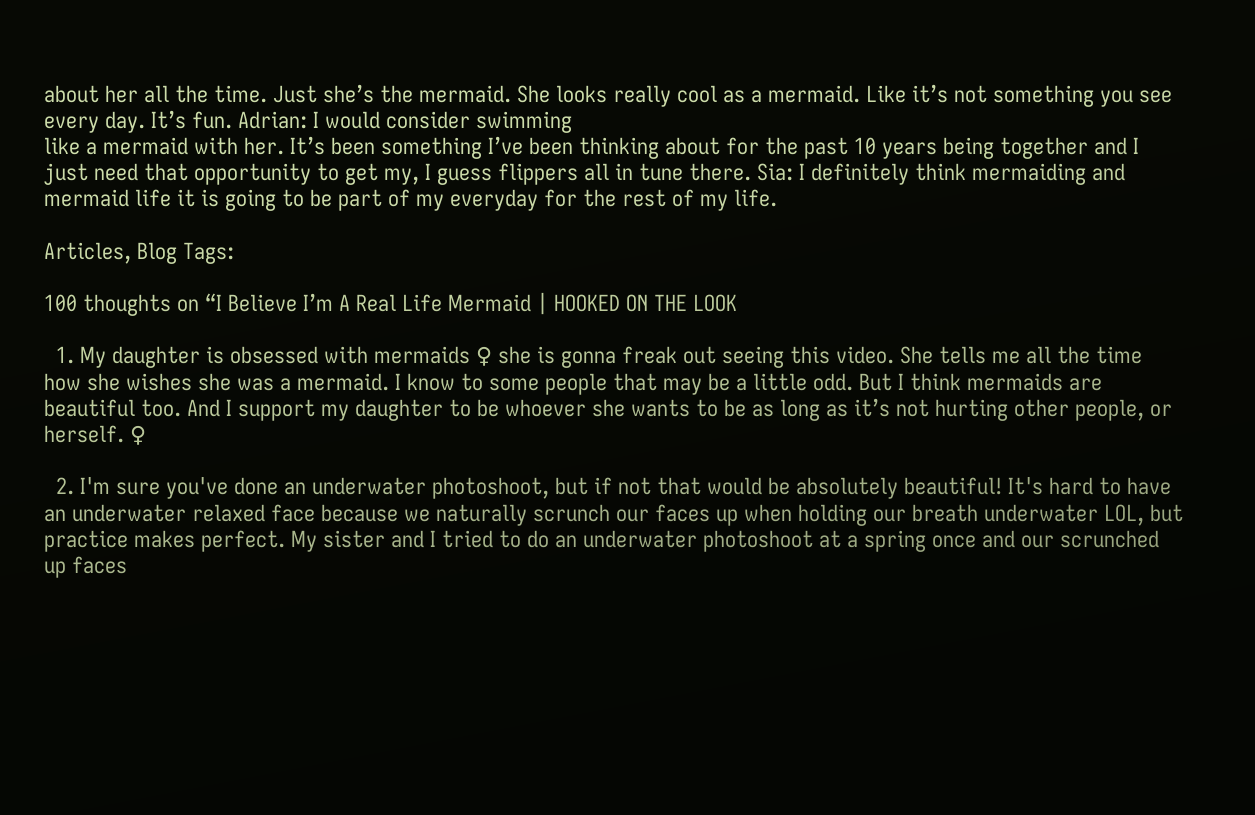about her all the time. Just she’s the mermaid. She looks really cool as a mermaid. Like it’s not something you see every day. It’s fun. Adrian: I would consider swimming
like a mermaid with her. It’s been something I’ve been thinking about for the past 10 years being together and I just need that opportunity to get my, I guess flippers all in tune there. Sia: I definitely think mermaiding and mermaid life it is going to be part of my everyday for the rest of my life.

Articles, Blog Tags:

100 thoughts on “I Believe I’m A Real Life Mermaid | HOOKED ON THE LOOK

  1. My daughter is obsessed with mermaids ♀ she is gonna freak out seeing this video. She tells me all the time how she wishes she was a mermaid. I know to some people that may be a little odd. But I think mermaids are beautiful too. And I support my daughter to be whoever she wants to be as long as it’s not hurting other people, or herself. ♀

  2. I'm sure you've done an underwater photoshoot, but if not that would be absolutely beautiful! It's hard to have an underwater relaxed face because we naturally scrunch our faces up when holding our breath underwater LOL, but practice makes perfect. My sister and I tried to do an underwater photoshoot at a spring once and our scrunched up faces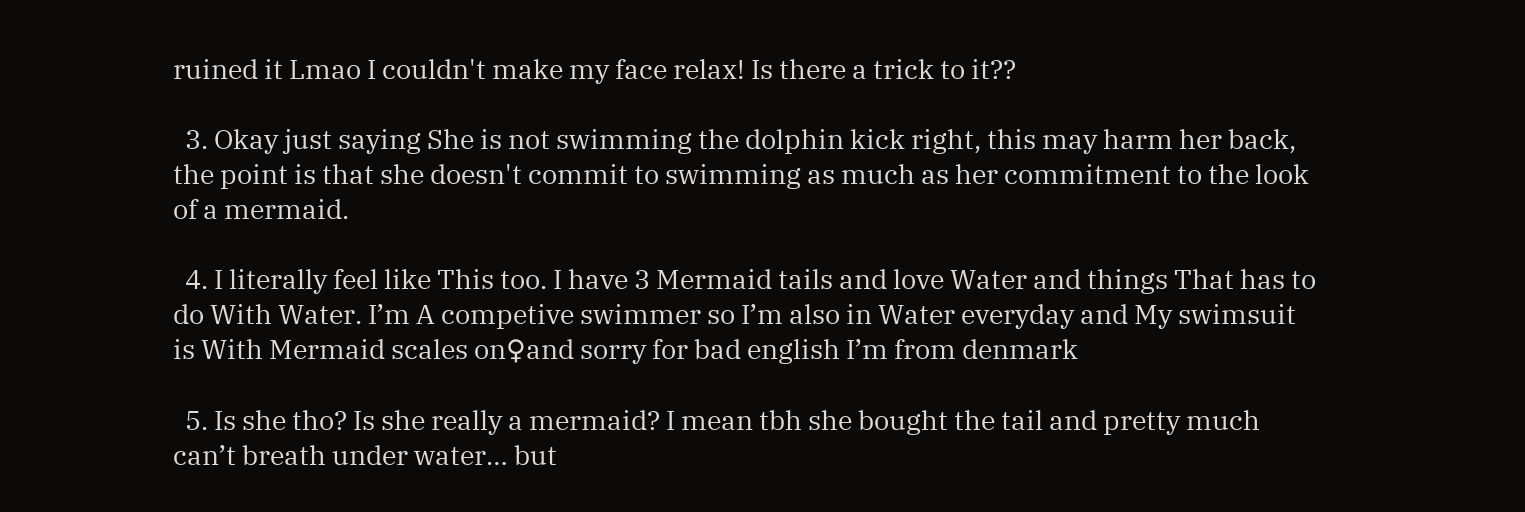ruined it Lmao I couldn't make my face relax! Is there a trick to it??

  3. Okay just saying She is not swimming the dolphin kick right, this may harm her back, the point is that she doesn't commit to swimming as much as her commitment to the look of a mermaid.

  4. I literally feel like This too. I have 3 Mermaid tails and love Water and things That has to do With Water. I’m A competive swimmer so I’m also in Water everyday and My swimsuit is With Mermaid scales on♀and sorry for bad english I’m from denmark

  5. Is she tho? Is she really a mermaid? I mean tbh she bought the tail and pretty much can’t breath under water… but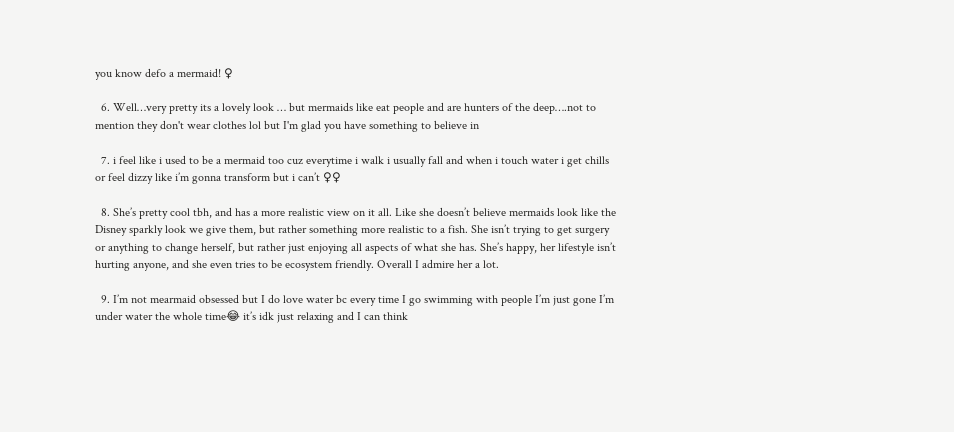you know defo a mermaid! ♀

  6. Well…very pretty its a lovely look … but mermaids like eat people and are hunters of the deep….not to mention they don't wear clothes lol but I'm glad you have something to believe in

  7. i feel like i used to be a mermaid too cuz everytime i walk i usually fall and when i touch water i get chills or feel dizzy like i’m gonna transform but i can’t ♀♀

  8. She’s pretty cool tbh, and has a more realistic view on it all. Like she doesn’t believe mermaids look like the Disney sparkly look we give them, but rather something more realistic to a fish. She isn’t trying to get surgery or anything to change herself, but rather just enjoying all aspects of what she has. She’s happy, her lifestyle isn’t hurting anyone, and she even tries to be ecosystem friendly. Overall I admire her a lot.

  9. I’m not mearmaid obsessed but I do love water bc every time I go swimming with people I’m just gone I’m under water the whole time😂 it’s idk just relaxing and I can think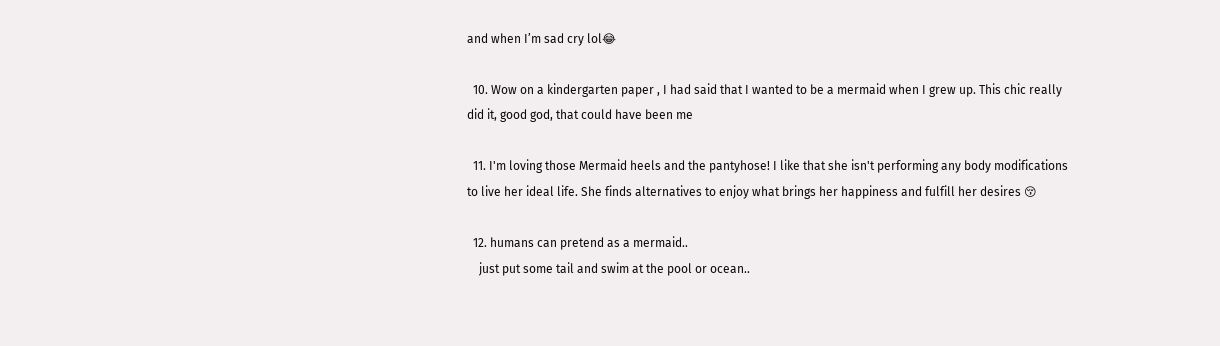and when I’m sad cry lol😂

  10. Wow on a kindergarten paper , I had said that I wanted to be a mermaid when I grew up. This chic really did it, good god, that could have been me

  11. I'm loving those Mermaid heels and the pantyhose! I like that she isn't performing any body modifications to live her ideal life. She finds alternatives to enjoy what brings her happiness and fulfill her desires 😚

  12. humans can pretend as a mermaid..
    just put some tail and swim at the pool or ocean..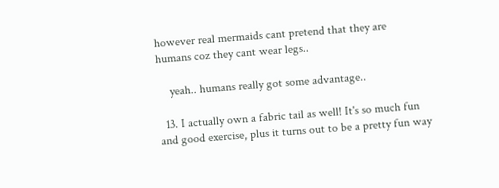however real mermaids cant pretend that they are humans coz they cant wear legs..

    yeah.. humans really got some advantage..

  13. I actually own a fabric tail as well! It's so much fun and good exercise, plus it turns out to be a pretty fun way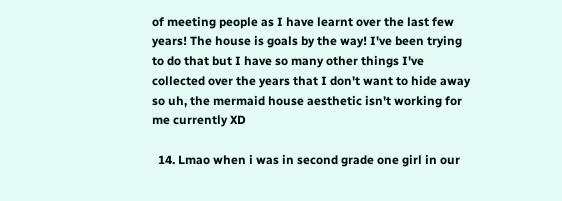of meeting people as I have learnt over the last few years! The house is goals by the way! I've been trying to do that but I have so many other things I've collected over the years that I don't want to hide away so uh, the mermaid house aesthetic isn't working for me currently XD

  14. Lmao when i was in second grade one girl in our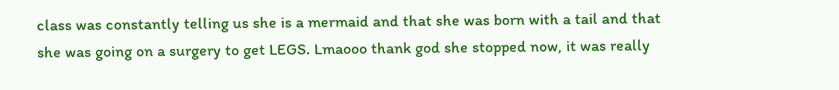class was constantly telling us she is a mermaid and that she was born with a tail and that she was going on a surgery to get LEGS. Lmaooo thank god she stopped now, it was really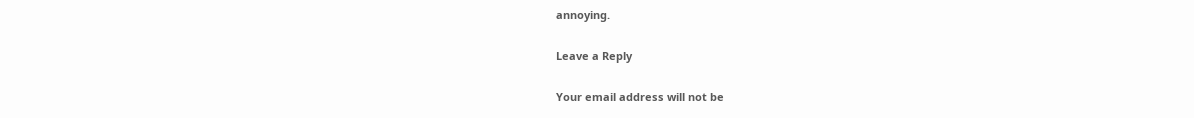annoying.

Leave a Reply

Your email address will not be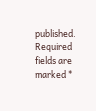published. Required fields are marked *